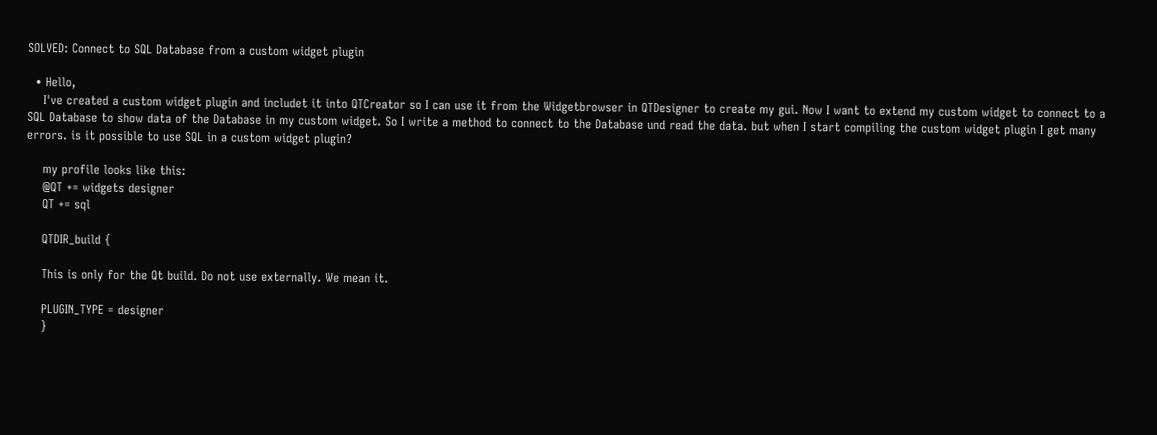SOLVED: Connect to SQL Database from a custom widget plugin

  • Hello,
    I've created a custom widget plugin and includet it into QTCreator so I can use it from the Widgetbrowser in QTDesigner to create my gui. Now I want to extend my custom widget to connect to a SQL Database to show data of the Database in my custom widget. So I write a method to connect to the Database und read the data. but when I start compiling the custom widget plugin I get many errors. is it possible to use SQL in a custom widget plugin?

    my profile looks like this:
    @QT += widgets designer
    QT += sql

    QTDIR_build {

    This is only for the Qt build. Do not use externally. We mean it.

    PLUGIN_TYPE = designer
    }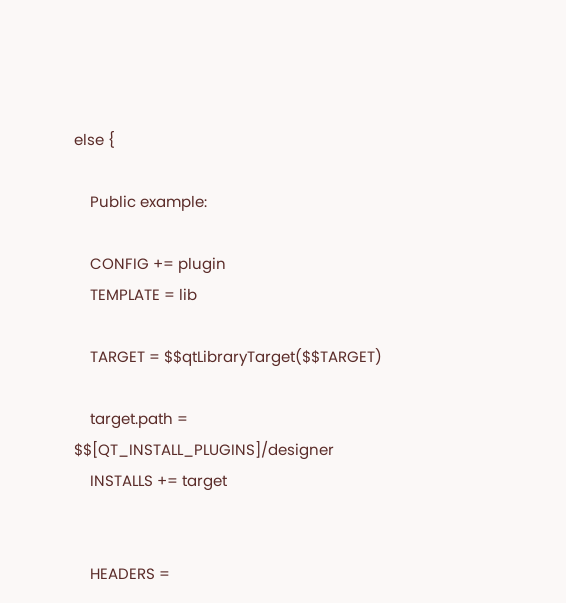else {

    Public example:

    CONFIG += plugin
    TEMPLATE = lib

    TARGET = $$qtLibraryTarget($$TARGET)

    target.path = $$[QT_INSTALL_PLUGINS]/designer
    INSTALLS += target


    HEADERS =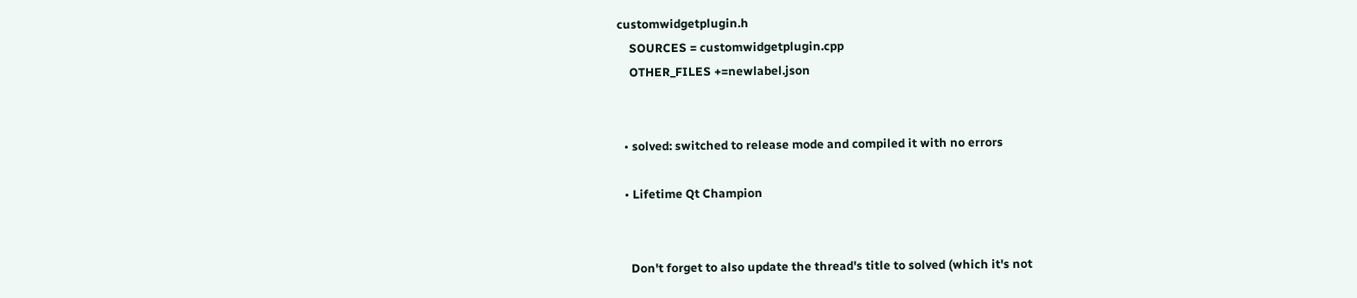customwidgetplugin.h
    SOURCES = customwidgetplugin.cpp
    OTHER_FILES +=newlabel.json


  • solved: switched to release mode and compiled it with no errors

  • Lifetime Qt Champion


    Don't forget to also update the thread's title to solved (which it's not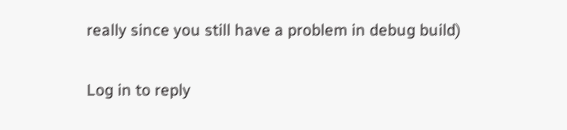really since you still have a problem in debug build)

Log in to reply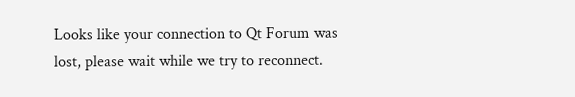Looks like your connection to Qt Forum was lost, please wait while we try to reconnect.